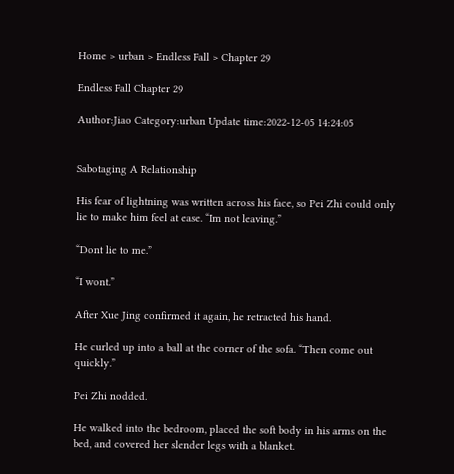Home > urban > Endless Fall > Chapter 29

Endless Fall Chapter 29

Author:Jiao Category:urban Update time:2022-12-05 14:24:05


Sabotaging A Relationship

His fear of lightning was written across his face, so Pei Zhi could only lie to make him feel at ease. “Im not leaving.”

“Dont lie to me.”

“I wont.”

After Xue Jing confirmed it again, he retracted his hand.

He curled up into a ball at the corner of the sofa. “Then come out quickly.”

Pei Zhi nodded.

He walked into the bedroom, placed the soft body in his arms on the bed, and covered her slender legs with a blanket.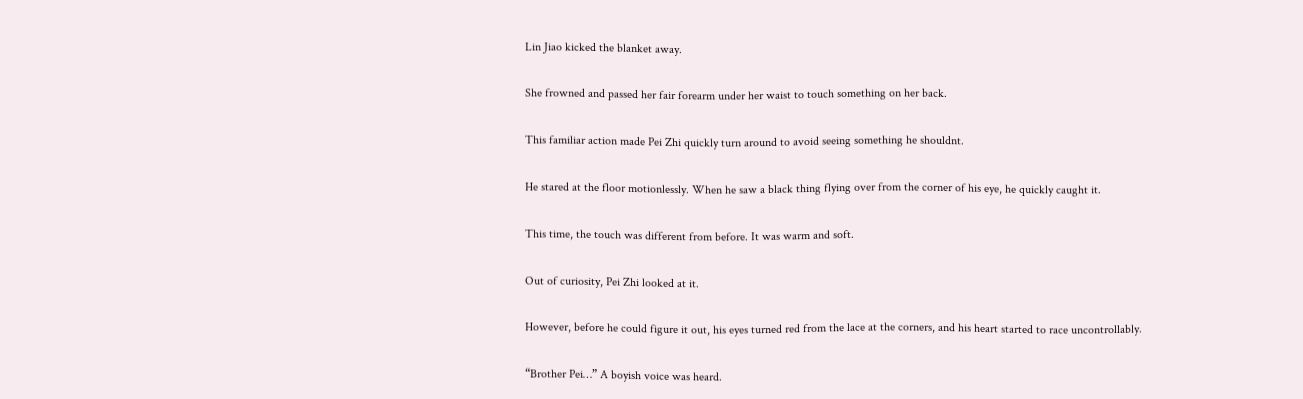Lin Jiao kicked the blanket away.

She frowned and passed her fair forearm under her waist to touch something on her back.

This familiar action made Pei Zhi quickly turn around to avoid seeing something he shouldnt.

He stared at the floor motionlessly. When he saw a black thing flying over from the corner of his eye, he quickly caught it.

This time, the touch was different from before. It was warm and soft.

Out of curiosity, Pei Zhi looked at it.

However, before he could figure it out, his eyes turned red from the lace at the corners, and his heart started to race uncontrollably.

“Brother Pei…” A boyish voice was heard.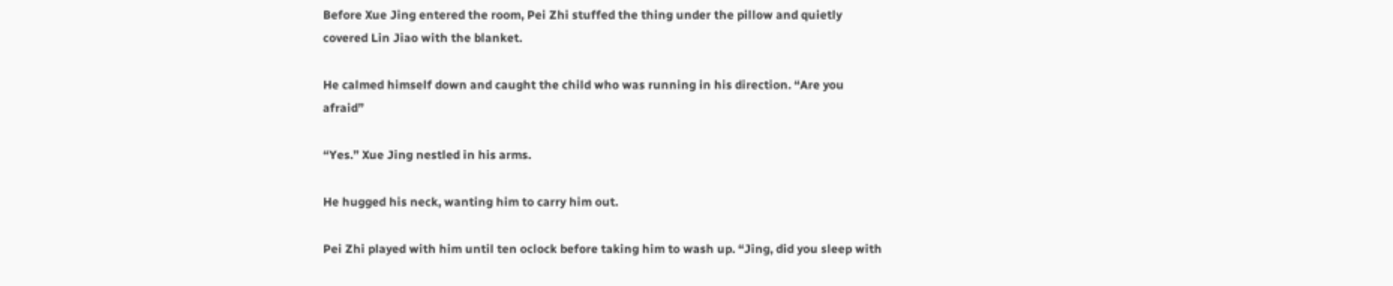Before Xue Jing entered the room, Pei Zhi stuffed the thing under the pillow and quietly covered Lin Jiao with the blanket.

He calmed himself down and caught the child who was running in his direction. “Are you afraid”

“Yes.” Xue Jing nestled in his arms.

He hugged his neck, wanting him to carry him out.

Pei Zhi played with him until ten oclock before taking him to wash up. “Jing, did you sleep with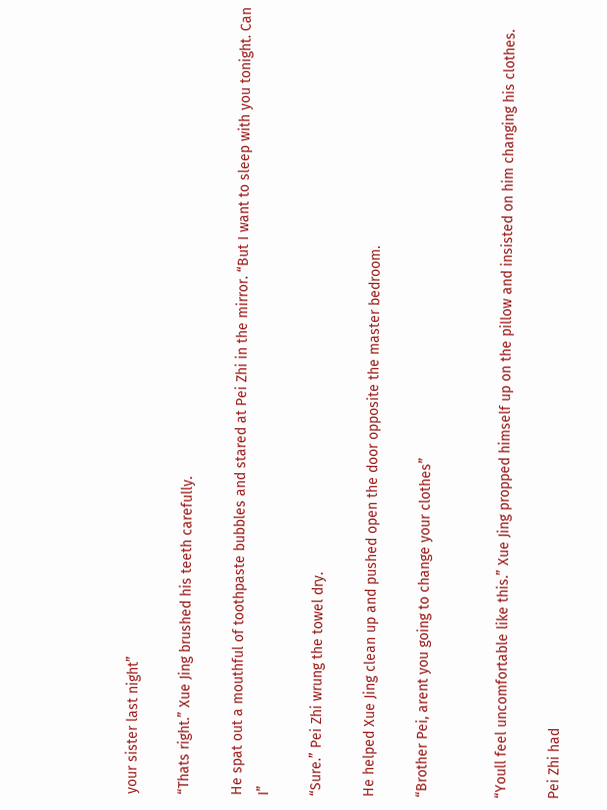your sister last night”

“Thats right.” Xue Jing brushed his teeth carefully.

He spat out a mouthful of toothpaste bubbles and stared at Pei Zhi in the mirror. “But I want to sleep with you tonight. Can I”

“Sure.” Pei Zhi wrung the towel dry.

He helped Xue Jing clean up and pushed open the door opposite the master bedroom.

“Brother Pei, arent you going to change your clothes”


“Youll feel uncomfortable like this.” Xue Jing propped himself up on the pillow and insisted on him changing his clothes.

Pei Zhi had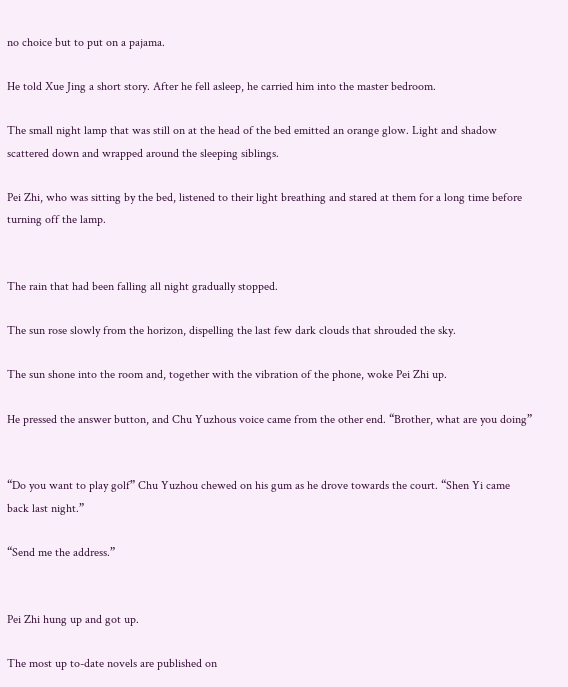no choice but to put on a pajama.

He told Xue Jing a short story. After he fell asleep, he carried him into the master bedroom.

The small night lamp that was still on at the head of the bed emitted an orange glow. Light and shadow scattered down and wrapped around the sleeping siblings.

Pei Zhi, who was sitting by the bed, listened to their light breathing and stared at them for a long time before turning off the lamp.


The rain that had been falling all night gradually stopped.

The sun rose slowly from the horizon, dispelling the last few dark clouds that shrouded the sky.

The sun shone into the room and, together with the vibration of the phone, woke Pei Zhi up.

He pressed the answer button, and Chu Yuzhous voice came from the other end. “Brother, what are you doing”


“Do you want to play golf” Chu Yuzhou chewed on his gum as he drove towards the court. “Shen Yi came back last night.”

“Send me the address.”


Pei Zhi hung up and got up.

The most up to-date novels are published on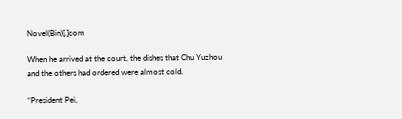Novel(Bin)[.]com

When he arrived at the court, the dishes that Chu Yuzhou and the others had ordered were almost cold.

“President Pei,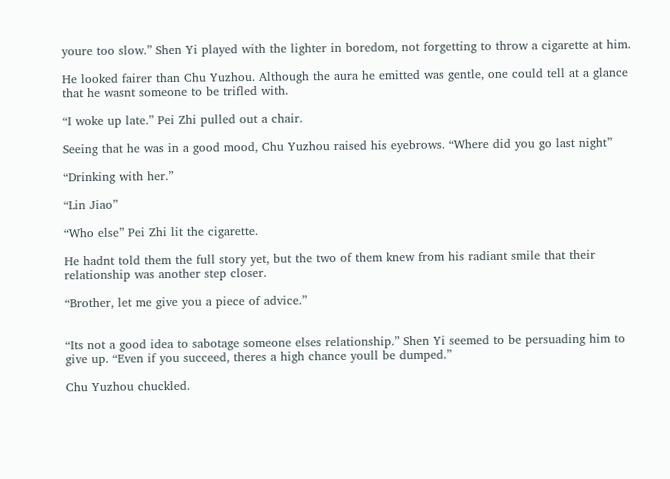youre too slow.” Shen Yi played with the lighter in boredom, not forgetting to throw a cigarette at him.

He looked fairer than Chu Yuzhou. Although the aura he emitted was gentle, one could tell at a glance that he wasnt someone to be trifled with.

“I woke up late.” Pei Zhi pulled out a chair.

Seeing that he was in a good mood, Chu Yuzhou raised his eyebrows. “Where did you go last night”

“Drinking with her.”

“Lin Jiao”

“Who else” Pei Zhi lit the cigarette.

He hadnt told them the full story yet, but the two of them knew from his radiant smile that their relationship was another step closer.

“Brother, let me give you a piece of advice.”


“Its not a good idea to sabotage someone elses relationship.” Shen Yi seemed to be persuading him to give up. “Even if you succeed, theres a high chance youll be dumped.”

Chu Yuzhou chuckled.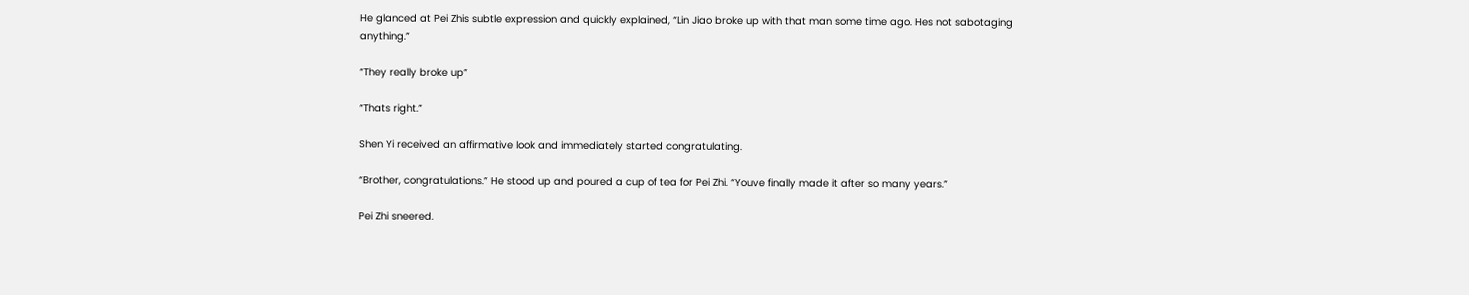He glanced at Pei Zhis subtle expression and quickly explained, “Lin Jiao broke up with that man some time ago. Hes not sabotaging anything.”

“They really broke up”

“Thats right.”

Shen Yi received an affirmative look and immediately started congratulating.

“Brother, congratulations.” He stood up and poured a cup of tea for Pei Zhi. “Youve finally made it after so many years.”

Pei Zhi sneered.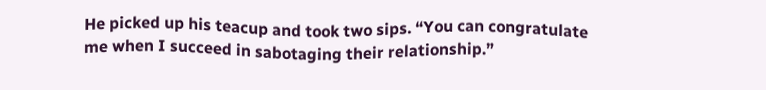He picked up his teacup and took two sips. “You can congratulate me when I succeed in sabotaging their relationship.”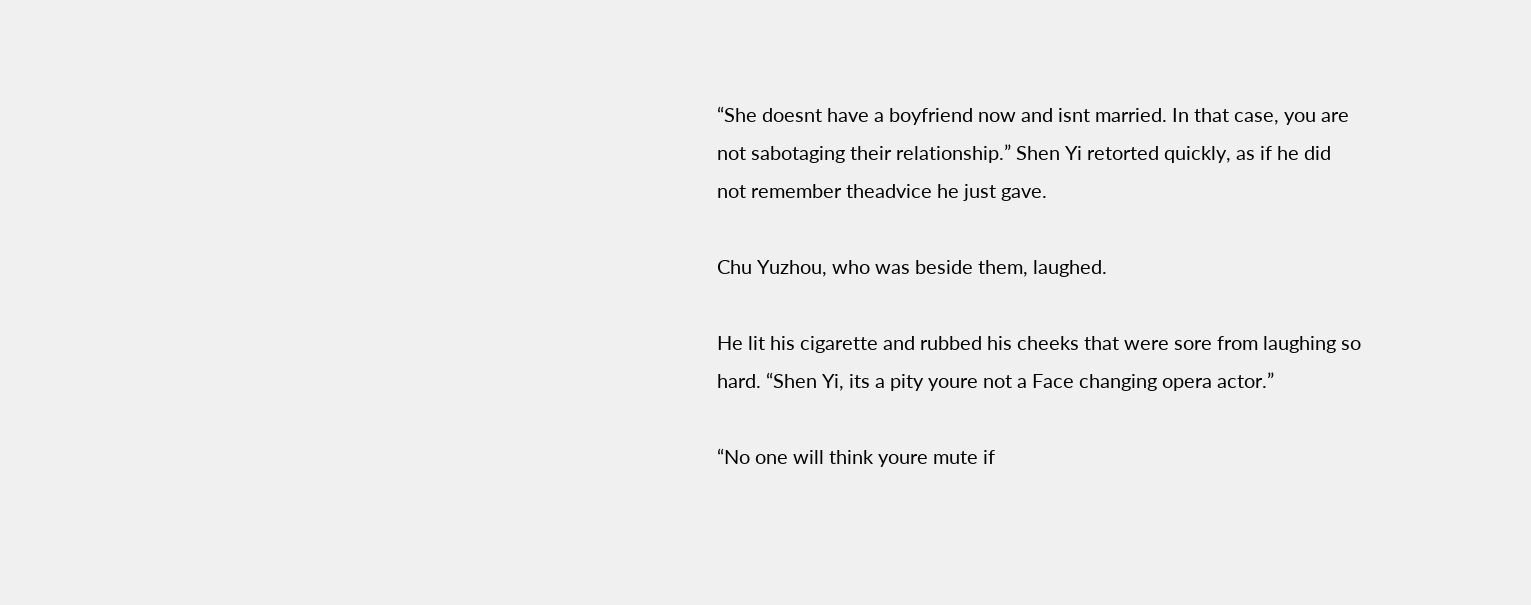“She doesnt have a boyfriend now and isnt married. In that case, you are not sabotaging their relationship.” Shen Yi retorted quickly, as if he did not remember theadvice he just gave.

Chu Yuzhou, who was beside them, laughed.

He lit his cigarette and rubbed his cheeks that were sore from laughing so hard. “Shen Yi, its a pity youre not a Face changing opera actor.”

“No one will think youre mute if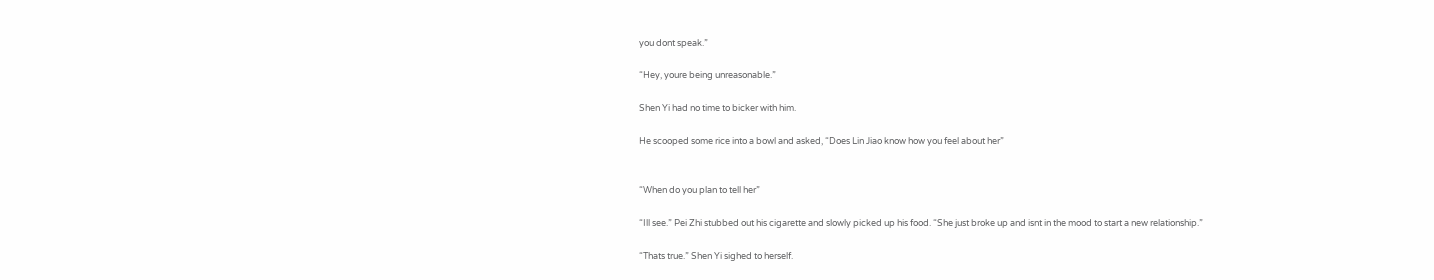you dont speak.”

“Hey, youre being unreasonable.”

Shen Yi had no time to bicker with him.

He scooped some rice into a bowl and asked, “Does Lin Jiao know how you feel about her”


“When do you plan to tell her”

“Ill see.” Pei Zhi stubbed out his cigarette and slowly picked up his food. “She just broke up and isnt in the mood to start a new relationship.”

“Thats true.” Shen Yi sighed to herself.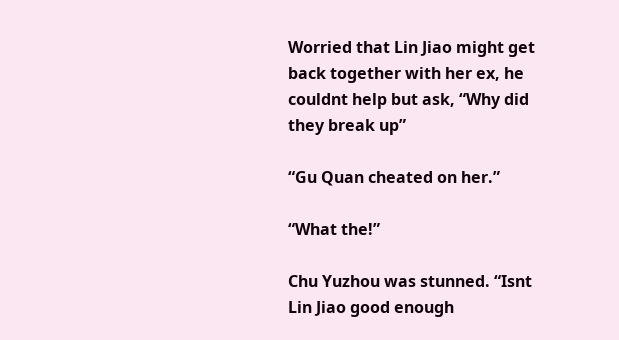Worried that Lin Jiao might get back together with her ex, he couldnt help but ask, “Why did they break up”

“Gu Quan cheated on her.”

“What the!”

Chu Yuzhou was stunned. “Isnt Lin Jiao good enough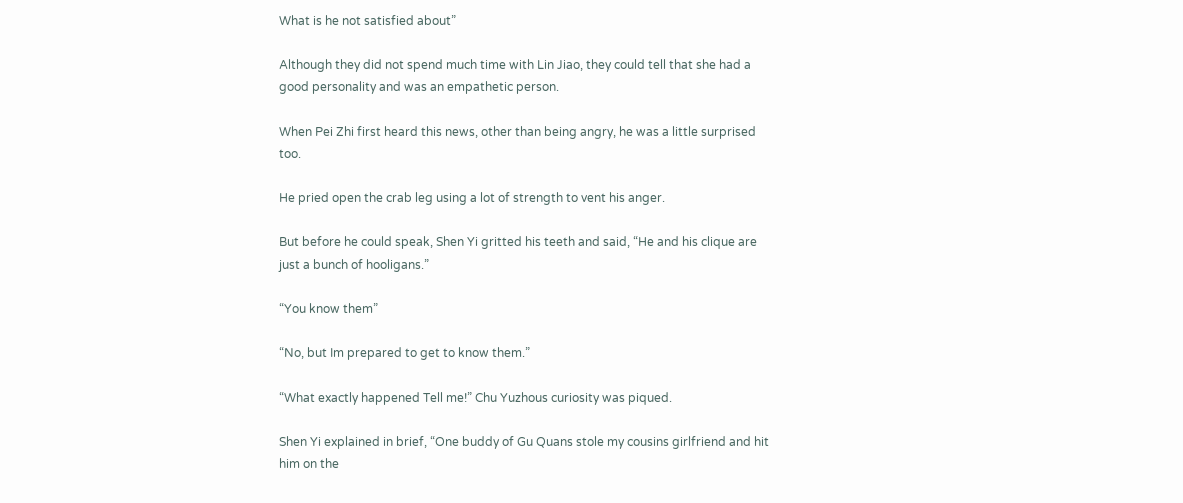What is he not satisfied about”

Although they did not spend much time with Lin Jiao, they could tell that she had a good personality and was an empathetic person.

When Pei Zhi first heard this news, other than being angry, he was a little surprised too.

He pried open the crab leg using a lot of strength to vent his anger.

But before he could speak, Shen Yi gritted his teeth and said, “He and his clique are just a bunch of hooligans.”

“You know them”

“No, but Im prepared to get to know them.”

“What exactly happened Tell me!” Chu Yuzhous curiosity was piqued.

Shen Yi explained in brief, “One buddy of Gu Quans stole my cousins girlfriend and hit him on the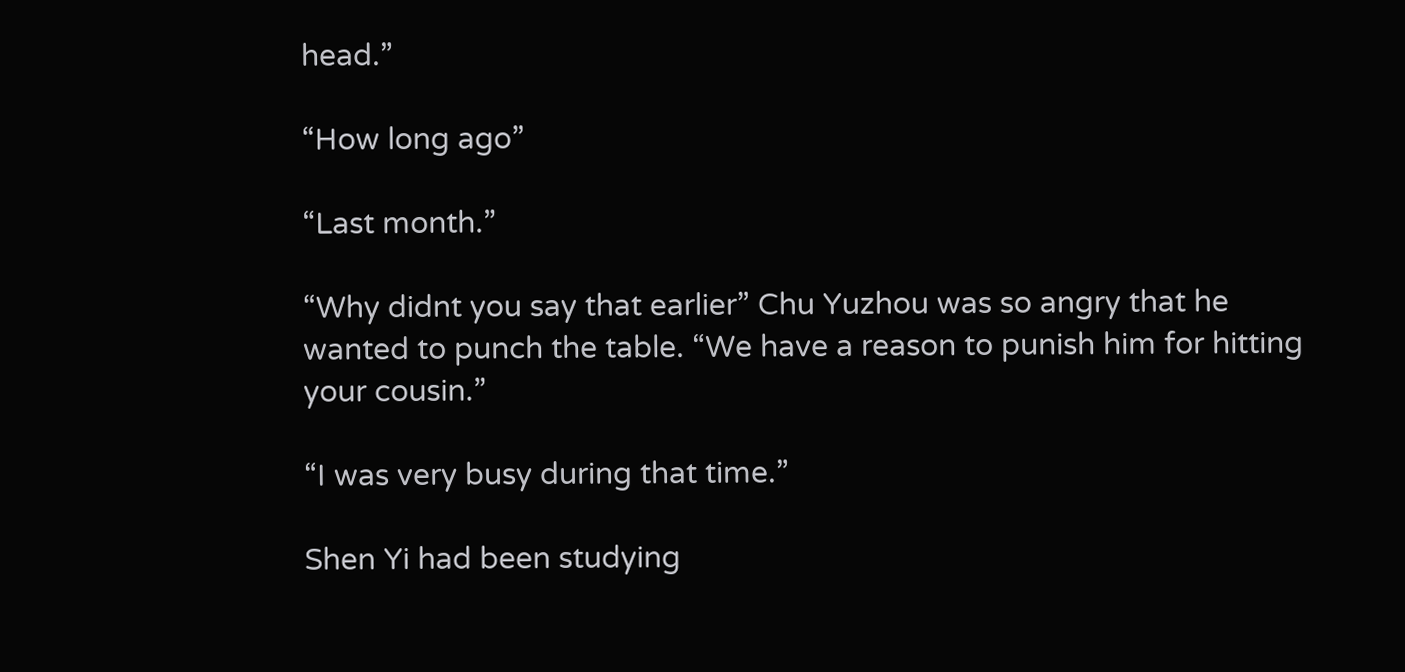head.”

“How long ago”

“Last month.”

“Why didnt you say that earlier” Chu Yuzhou was so angry that he wanted to punch the table. “We have a reason to punish him for hitting your cousin.”

“I was very busy during that time.”

Shen Yi had been studying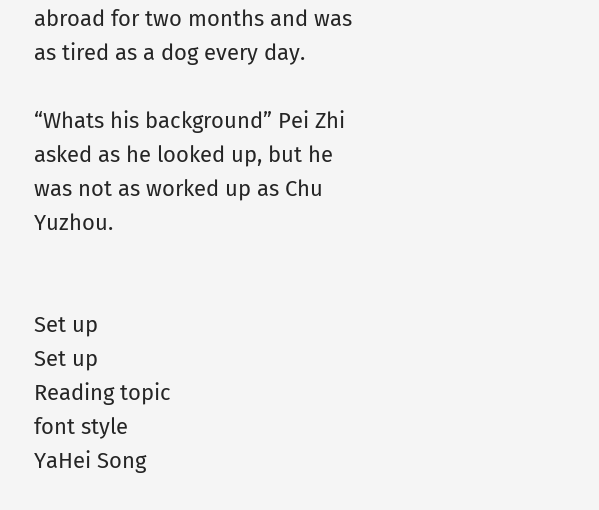abroad for two months and was as tired as a dog every day.

“Whats his background” Pei Zhi asked as he looked up, but he was not as worked up as Chu Yuzhou.


Set up
Set up
Reading topic
font style
YaHei Song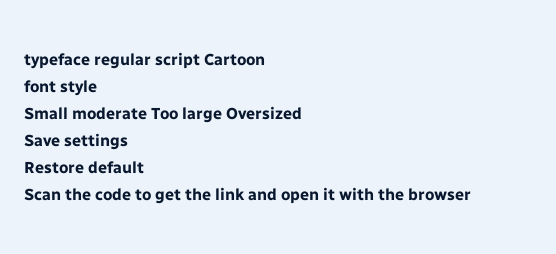typeface regular script Cartoon
font style
Small moderate Too large Oversized
Save settings
Restore default
Scan the code to get the link and open it with the browser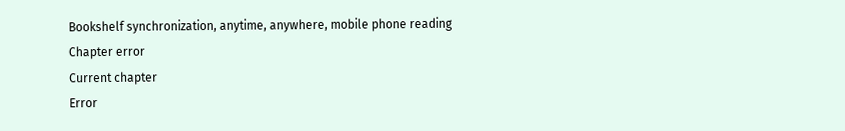Bookshelf synchronization, anytime, anywhere, mobile phone reading
Chapter error
Current chapter
Error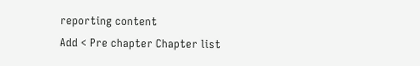reporting content
Add < Pre chapter Chapter list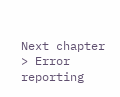Next chapter > Error reporting